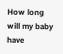How long will my baby have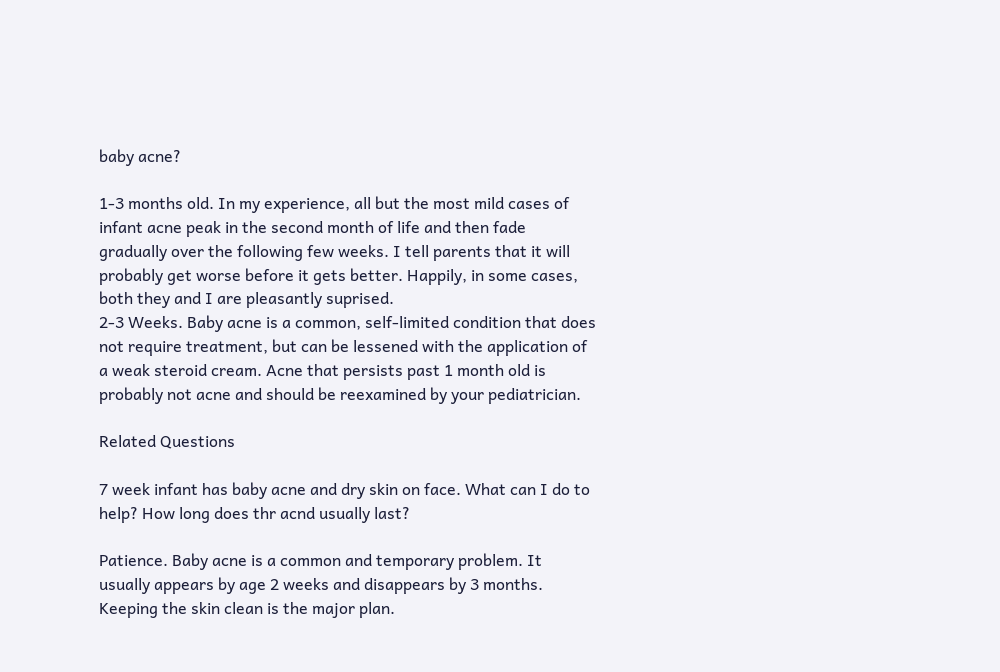baby acne?

1-3 months old. In my experience, all but the most mild cases of infant acne peak in the second month of life and then fade gradually over the following few weeks. I tell parents that it will probably get worse before it gets better. Happily, in some cases, both they and I are pleasantly suprised.
2-3 Weeks. Baby acne is a common, self-limited condition that does not require treatment, but can be lessened with the application of a weak steroid cream. Acne that persists past 1 month old is probably not acne and should be reexamined by your pediatrician.

Related Questions

7 week infant has baby acne and dry skin on face. What can I do to help? How long does thr acnd usually last?

Patience. Baby acne is a common and temporary problem. It usually appears by age 2 weeks and disappears by 3 months. Keeping the skin clean is the major plan.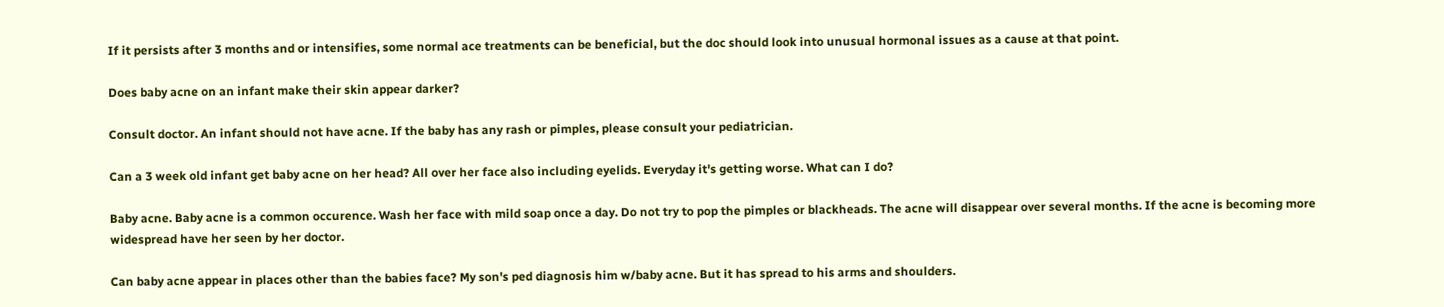If it persists after 3 months and or intensifies, some normal ace treatments can be beneficial, but the doc should look into unusual hormonal issues as a cause at that point.

Does baby acne on an infant make their skin appear darker?

Consult doctor. An infant should not have acne. If the baby has any rash or pimples, please consult your pediatrician.

Can a 3 week old infant get baby acne on her head? All over her face also including eyelids. Everyday it's getting worse. What can I do?

Baby acne. Baby acne is a common occurence. Wash her face with mild soap once a day. Do not try to pop the pimples or blackheads. The acne will disappear over several months. If the acne is becoming more widespread have her seen by her doctor.

Can baby acne appear in places other than the babies face? My son's ped diagnosis him w/baby acne. But it has spread to his arms and shoulders.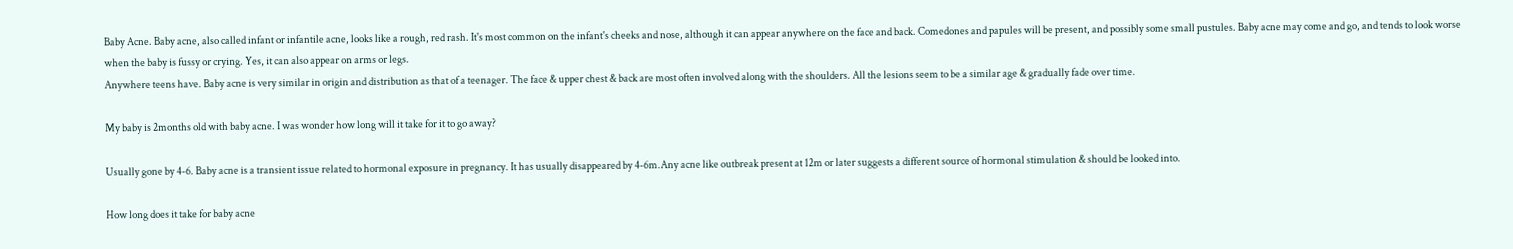Baby Acne. Baby acne, also called infant or infantile acne, looks like a rough, red rash. It's most common on the infant's cheeks and nose, although it can appear anywhere on the face and back. Comedones and papules will be present, and possibly some small pustules. Baby acne may come and go, and tends to look worse when the baby is fussy or crying. Yes, it can also appear on arms or legs.
Anywhere teens have. Baby acne is very similar in origin and distribution as that of a teenager. The face & upper chest & back are most often involved along with the shoulders. All the lesions seem to be a similar age & gradually fade over time.

My baby is 2months old with baby acne. I was wonder how long will it take for it to go away?

Usually gone by 4-6. Baby acne is a transient issue related to hormonal exposure in pregnancy. It has usually disappeared by 4-6m.Any acne like outbreak present at 12m or later suggests a different source of hormonal stimulation & should be looked into.

How long does it take for baby acne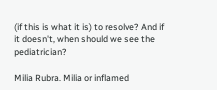(if this is what it is) to resolve? And if it doesn't, when should we see the pediatrician?

Milia Rubra. Milia or inflamed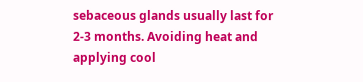sebaceous glands usually last for 2-3 months. Avoiding heat and applying cool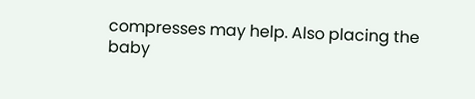compresses may help. Also placing the baby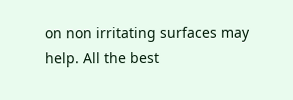on non irritating surfaces may help. All the best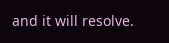and it will resolve.